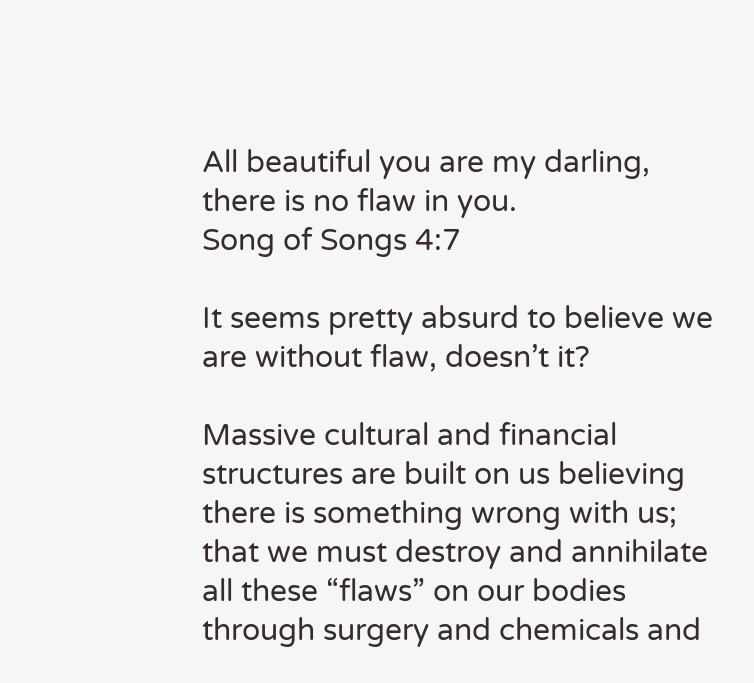All beautiful you are my darling, there is no flaw in you.
Song of Songs 4:7

It seems pretty absurd to believe we are without flaw, doesn’t it?

Massive cultural and financial structures are built on us believing there is something wrong with us; that we must destroy and annihilate all these “flaws” on our bodies through surgery and chemicals and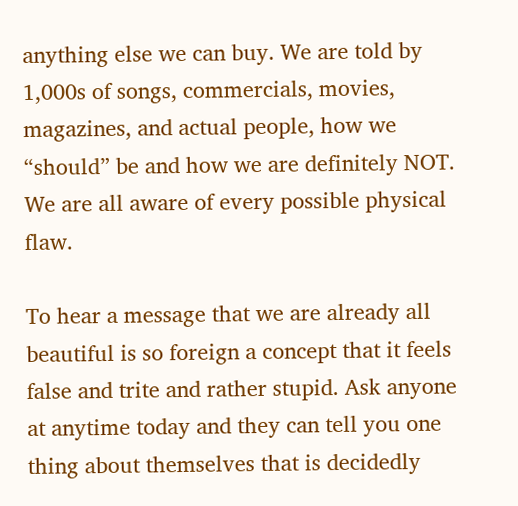anything else we can buy. We are told by 1,000s of songs, commercials, movies, magazines, and actual people, how we “should” be and how we are definitely NOT.  We are all aware of every possible physical flaw.

To hear a message that we are already all beautiful is so foreign a concept that it feels false and trite and rather stupid. Ask anyone at anytime today and they can tell you one thing about themselves that is decidedly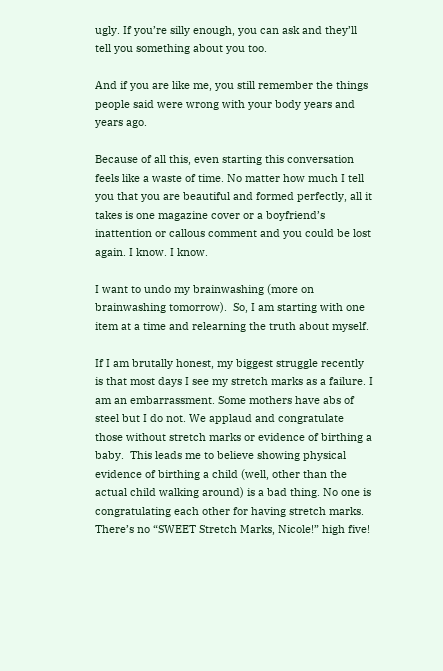ugly. If you’re silly enough, you can ask and they’ll tell you something about you too.

And if you are like me, you still remember the things people said were wrong with your body years and years ago.

Because of all this, even starting this conversation feels like a waste of time. No matter how much I tell you that you are beautiful and formed perfectly, all it takes is one magazine cover or a boyfriend’s inattention or callous comment and you could be lost again. I know. I know.

I want to undo my brainwashing (more on brainwashing tomorrow).  So, I am starting with one item at a time and relearning the truth about myself.

If I am brutally honest, my biggest struggle recently is that most days I see my stretch marks as a failure. I am an embarrassment. Some mothers have abs of steel but I do not. We applaud and congratulate those without stretch marks or evidence of birthing a baby.  This leads me to believe showing physical evidence of birthing a child (well, other than the actual child walking around) is a bad thing. No one is congratulating each other for having stretch marks.  There’s no “SWEET Stretch Marks, Nicole!” high five!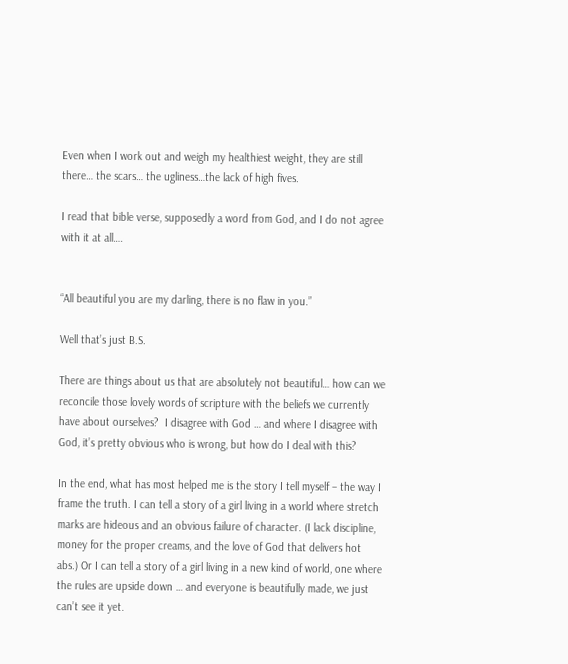Even when I work out and weigh my healthiest weight, they are still there… the scars… the ugliness…the lack of high fives.

I read that bible verse, supposedly a word from God, and I do not agree with it at all….


“All beautiful you are my darling, there is no flaw in you.”

Well that’s just B.S.

There are things about us that are absolutely not beautiful… how can we reconcile those lovely words of scripture with the beliefs we currently have about ourselves?  I disagree with God … and where I disagree with God, it’s pretty obvious who is wrong, but how do I deal with this?

In the end, what has most helped me is the story I tell myself – the way I frame the truth. I can tell a story of a girl living in a world where stretch marks are hideous and an obvious failure of character. (I lack discipline, money for the proper creams, and the love of God that delivers hot abs.) Or I can tell a story of a girl living in a new kind of world, one where the rules are upside down … and everyone is beautifully made, we just can’t see it yet.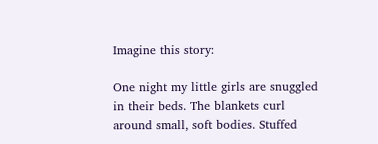Imagine this story:

One night my little girls are snuggled in their beds. The blankets curl around small, soft bodies. Stuffed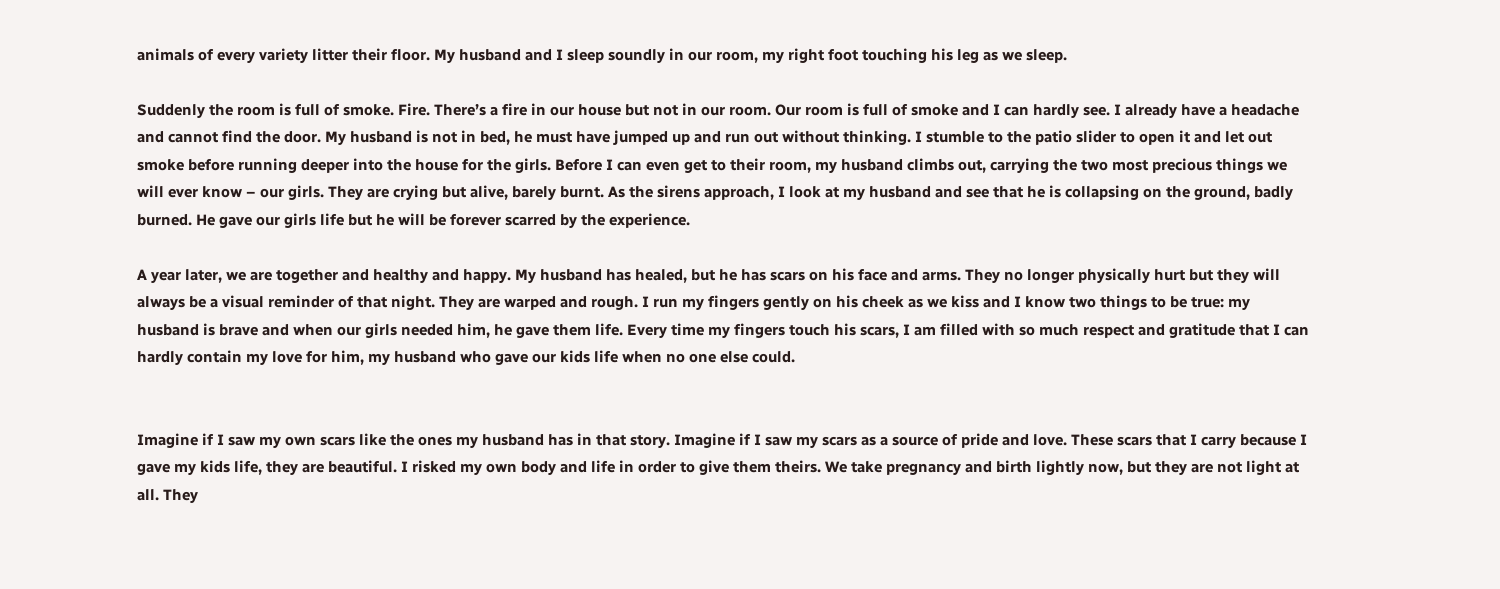animals of every variety litter their floor. My husband and I sleep soundly in our room, my right foot touching his leg as we sleep.

Suddenly the room is full of smoke. Fire. There’s a fire in our house but not in our room. Our room is full of smoke and I can hardly see. I already have a headache and cannot find the door. My husband is not in bed, he must have jumped up and run out without thinking. I stumble to the patio slider to open it and let out smoke before running deeper into the house for the girls. Before I can even get to their room, my husband climbs out, carrying the two most precious things we will ever know – our girls. They are crying but alive, barely burnt. As the sirens approach, I look at my husband and see that he is collapsing on the ground, badly burned. He gave our girls life but he will be forever scarred by the experience.

A year later, we are together and healthy and happy. My husband has healed, but he has scars on his face and arms. They no longer physically hurt but they will always be a visual reminder of that night. They are warped and rough. I run my fingers gently on his cheek as we kiss and I know two things to be true: my husband is brave and when our girls needed him, he gave them life. Every time my fingers touch his scars, I am filled with so much respect and gratitude that I can hardly contain my love for him, my husband who gave our kids life when no one else could.


Imagine if I saw my own scars like the ones my husband has in that story. Imagine if I saw my scars as a source of pride and love. These scars that I carry because I gave my kids life, they are beautiful. I risked my own body and life in order to give them theirs. We take pregnancy and birth lightly now, but they are not light at all. They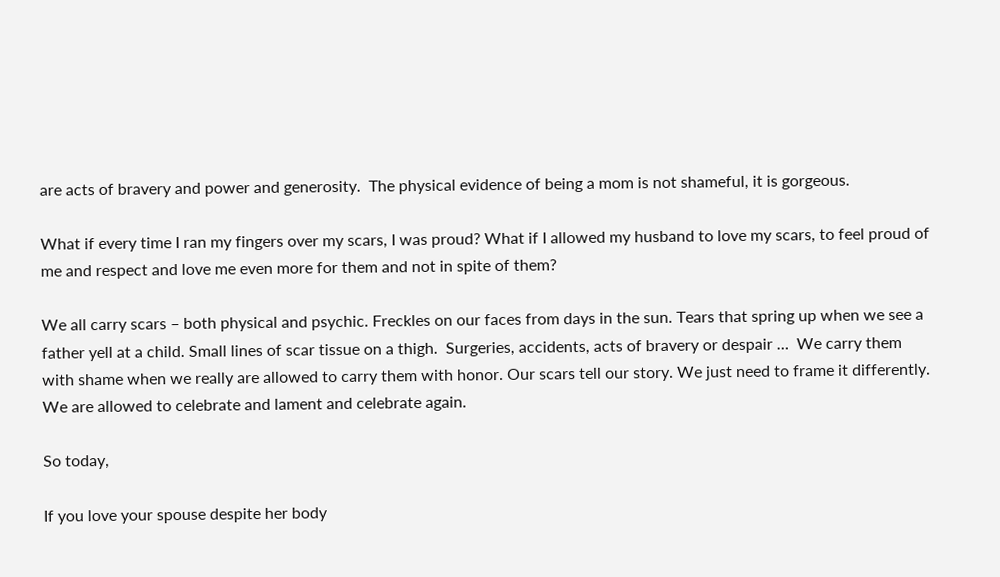are acts of bravery and power and generosity.  The physical evidence of being a mom is not shameful, it is gorgeous.

What if every time I ran my fingers over my scars, I was proud? What if I allowed my husband to love my scars, to feel proud of me and respect and love me even more for them and not in spite of them?

We all carry scars – both physical and psychic. Freckles on our faces from days in the sun. Tears that spring up when we see a father yell at a child. Small lines of scar tissue on a thigh.  Surgeries, accidents, acts of bravery or despair …  We carry them with shame when we really are allowed to carry them with honor. Our scars tell our story. We just need to frame it differently.  We are allowed to celebrate and lament and celebrate again.

So today,

If you love your spouse despite her body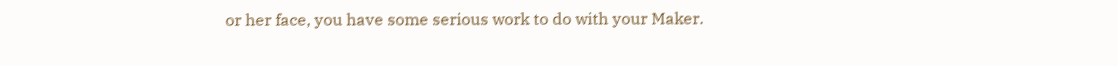or her face, you have some serious work to do with your Maker.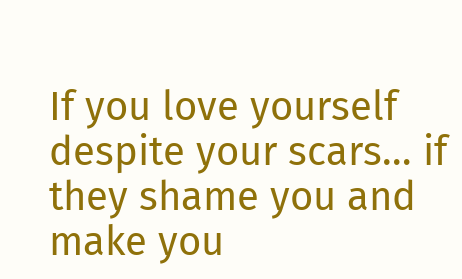If you love yourself despite your scars… if they shame you and make you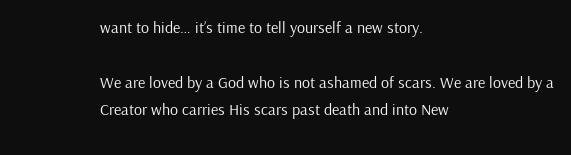want to hide… it’s time to tell yourself a new story.

We are loved by a God who is not ashamed of scars. We are loved by a Creator who carries His scars past death and into New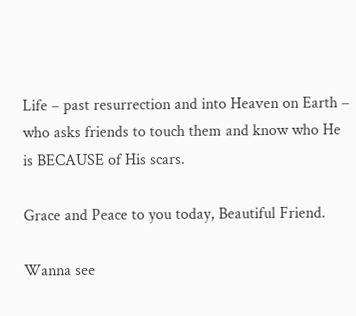Life – past resurrection and into Heaven on Earth – who asks friends to touch them and know who He is BECAUSE of His scars.

Grace and Peace to you today, Beautiful Friend.

Wanna see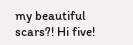my beautiful scars?! Hi five!